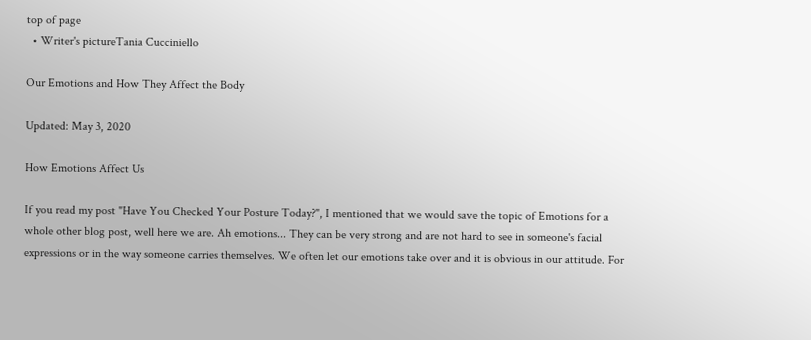top of page
  • Writer's pictureTania Cucciniello

Our Emotions and How They Affect the Body

Updated: May 3, 2020

How Emotions Affect Us

If you read my post "Have You Checked Your Posture Today?", I mentioned that we would save the topic of Emotions for a whole other blog post, well here we are. Ah emotions... They can be very strong and are not hard to see in someone's facial expressions or in the way someone carries themselves. We often let our emotions take over and it is obvious in our attitude. For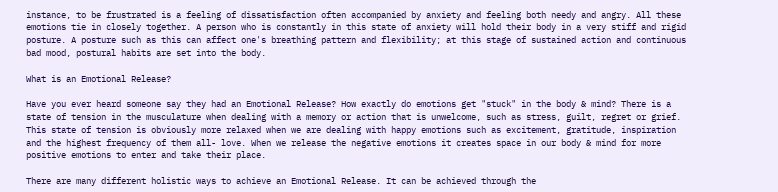instance, to be frustrated is a feeling of dissatisfaction often accompanied by anxiety and feeling both needy and angry. All these emotions tie in closely together. A person who is constantly in this state of anxiety will hold their body in a very stiff and rigid posture. A posture such as this can affect one's breathing pattern and flexibility; at this stage of sustained action and continuous bad mood, postural habits are set into the body.

What is an Emotional Release?

Have you ever heard someone say they had an Emotional Release? How exactly do emotions get "stuck" in the body & mind? There is a state of tension in the musculature when dealing with a memory or action that is unwelcome, such as stress, guilt, regret or grief. This state of tension is obviously more relaxed when we are dealing with happy emotions such as excitement, gratitude, inspiration and the highest frequency of them all- love. When we release the negative emotions it creates space in our body & mind for more positive emotions to enter and take their place.

There are many different holistic ways to achieve an Emotional Release. It can be achieved through the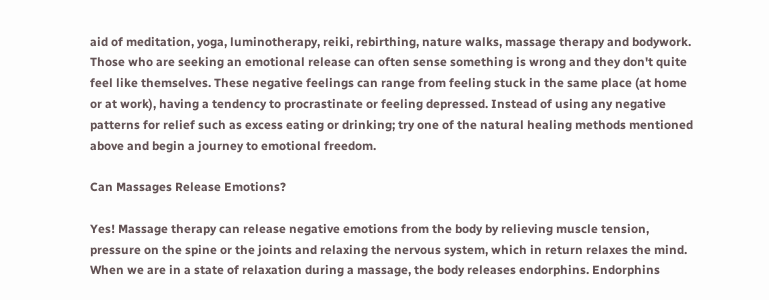aid of meditation, yoga, luminotherapy, reiki, rebirthing, nature walks, massage therapy and bodywork. Those who are seeking an emotional release can often sense something is wrong and they don't quite feel like themselves. These negative feelings can range from feeling stuck in the same place (at home or at work), having a tendency to procrastinate or feeling depressed. Instead of using any negative patterns for relief such as excess eating or drinking; try one of the natural healing methods mentioned above and begin a journey to emotional freedom.

Can Massages Release Emotions?

Yes! Massage therapy can release negative emotions from the body by relieving muscle tension, pressure on the spine or the joints and relaxing the nervous system, which in return relaxes the mind. When we are in a state of relaxation during a massage, the body releases endorphins. Endorphins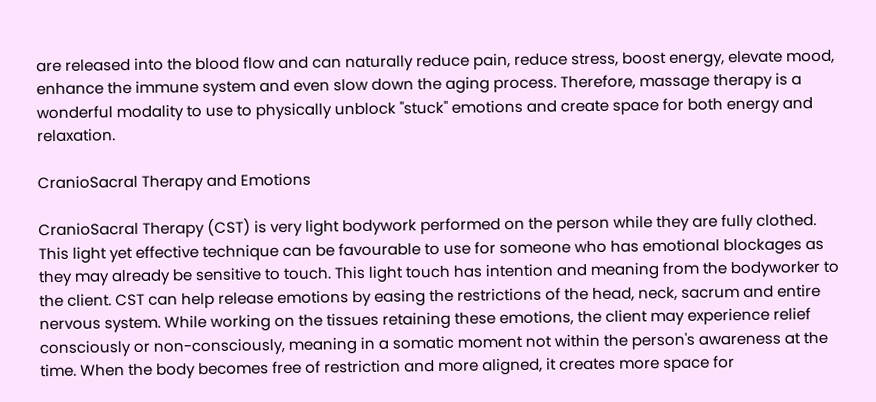are released into the blood flow and can naturally reduce pain, reduce stress, boost energy, elevate mood, enhance the immune system and even slow down the aging process. Therefore, massage therapy is a wonderful modality to use to physically unblock "stuck" emotions and create space for both energy and relaxation.

CranioSacral Therapy and Emotions

CranioSacral Therapy (CST) is very light bodywork performed on the person while they are fully clothed. This light yet effective technique can be favourable to use for someone who has emotional blockages as they may already be sensitive to touch. This light touch has intention and meaning from the bodyworker to the client. CST can help release emotions by easing the restrictions of the head, neck, sacrum and entire nervous system. While working on the tissues retaining these emotions, the client may experience relief consciously or non-consciously, meaning in a somatic moment not within the person's awareness at the time. When the body becomes free of restriction and more aligned, it creates more space for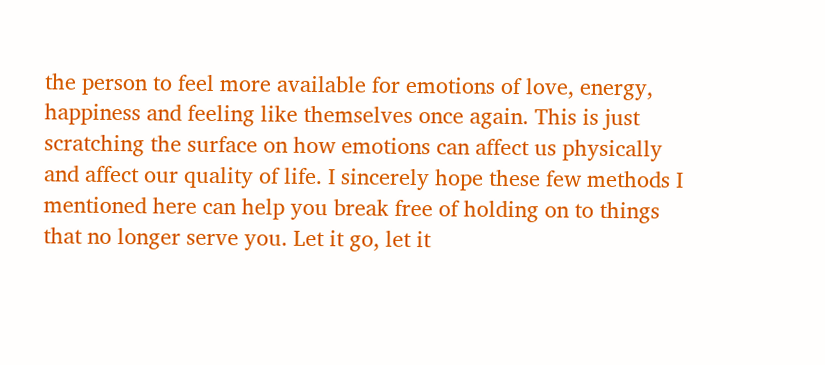the person to feel more available for emotions of love, energy, happiness and feeling like themselves once again. This is just scratching the surface on how emotions can affect us physically and affect our quality of life. I sincerely hope these few methods I mentioned here can help you break free of holding on to things that no longer serve you. Let it go, let it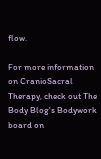flow.

For more information on CranioSacral Therapy, check out The Body Blog's Bodywork board on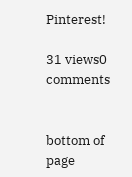Pinterest!

31 views0 comments


bottom of page